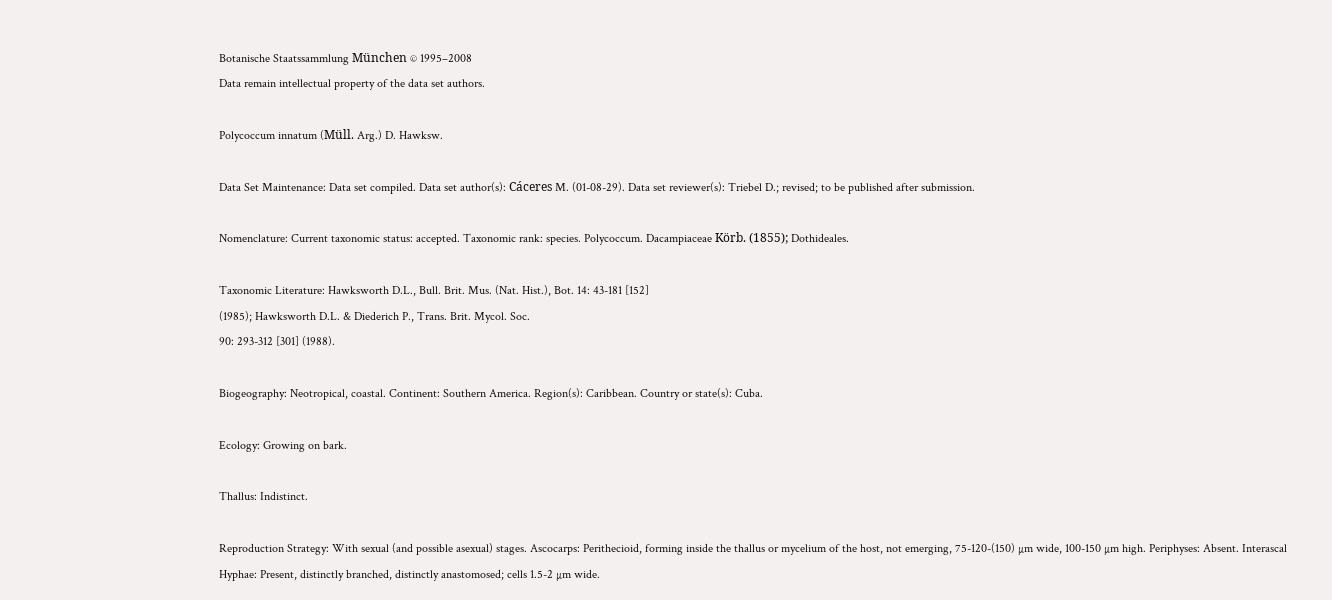Botanische Staatssammlung München © 1995–2008
Data remain intellectual property of the data set authors.

Polycoccum innatum (Müll. Arg.) D. Hawksw.

Data Set Maintenance: Data set compiled. Data set author(s): Cáceres M. (01-08-29). Data set reviewer(s): Triebel D.; revised; to be published after submission.

Nomenclature: Current taxonomic status: accepted. Taxonomic rank: species. Polycoccum. Dacampiaceae Körb. (1855); Dothideales.

Taxonomic Literature: Hawksworth D.L., Bull. Brit. Mus. (Nat. Hist.), Bot. 14: 43-181 [152]
(1985); Hawksworth D.L. & Diederich P., Trans. Brit. Mycol. Soc.
90: 293-312 [301] (1988).

Biogeography: Neotropical, coastal. Continent: Southern America. Region(s): Caribbean. Country or state(s): Cuba.

Ecology: Growing on bark.

Thallus: Indistinct.

Reproduction Strategy: With sexual (and possible asexual) stages. Ascocarps: Perithecioid, forming inside the thallus or mycelium of the host, not emerging, 75-120-(150) µm wide, 100-150 µm high. Periphyses: Absent. Interascal Hyphae: Present, distinctly branched, distinctly anastomosed; cells 1.5-2 µm wide.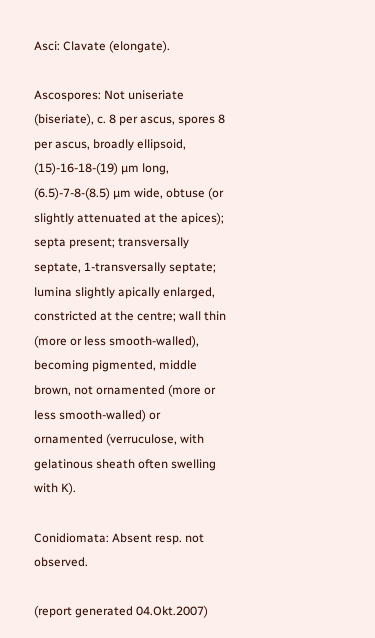Asci: Clavate (elongate).

Ascospores: Not uniseriate (biseriate), c. 8 per ascus, spores 8 per ascus, broadly ellipsoid, (15)-16-18-(19) µm long, (6.5)-7-8-(8.5) µm wide, obtuse (or slightly attenuated at the apices); septa present; transversally septate, 1-transversally septate; lumina slightly apically enlarged, constricted at the centre; wall thin (more or less smooth-walled), becoming pigmented, middle brown, not ornamented (more or less smooth-walled) or ornamented (verruculose, with gelatinous sheath often swelling with K).

Conidiomata: Absent resp. not observed.

(report generated 04.Okt.2007)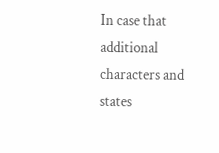In case that additional characters and states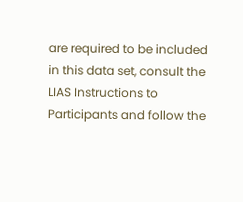are required to be included in this data set, consult the LIAS Instructions to Participants and follow the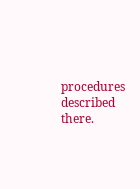procedures described there.